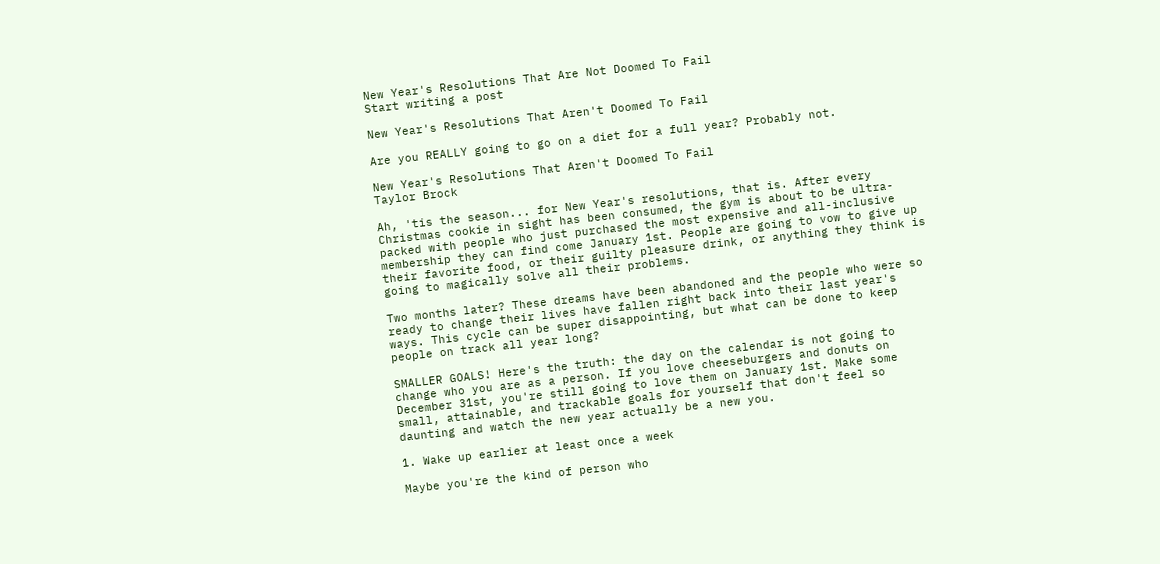New Year's Resolutions That Are Not Doomed To Fail
Start writing a post

New Year's Resolutions That Aren't Doomed To Fail

Are you REALLY going to go on a diet for a full year? Probably not.

New Year's Resolutions That Aren't Doomed To Fail
Taylor Brock

Ah, 'tis the season... for New Year's resolutions, that is. After every Christmas cookie in sight has been consumed, the gym is about to be ultra-packed with people who just purchased the most expensive and all-inclusive membership they can find come January 1st. People are going to vow to give up their favorite food, or their guilty pleasure drink, or anything they think is going to magically solve all their problems.

Two months later? These dreams have been abandoned and the people who were so ready to change their lives have fallen right back into their last year's ways. This cycle can be super disappointing, but what can be done to keep people on track all year long?

SMALLER GOALS! Here's the truth: the day on the calendar is not going to change who you are as a person. If you love cheeseburgers and donuts on December 31st, you're still going to love them on January 1st. Make some small, attainable, and trackable goals for yourself that don't feel so daunting and watch the new year actually be a new you.

1. Wake up earlier at least once a week

Maybe you're the kind of person who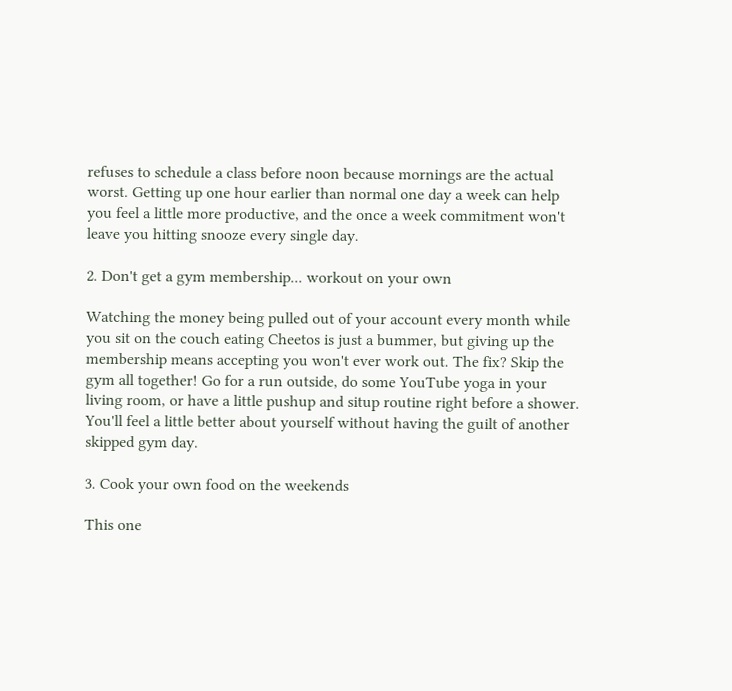refuses to schedule a class before noon because mornings are the actual worst. Getting up one hour earlier than normal one day a week can help you feel a little more productive, and the once a week commitment won't leave you hitting snooze every single day.

2. Don't get a gym membership... workout on your own

Watching the money being pulled out of your account every month while you sit on the couch eating Cheetos is just a bummer, but giving up the membership means accepting you won't ever work out. The fix? Skip the gym all together! Go for a run outside, do some YouTube yoga in your living room, or have a little pushup and situp routine right before a shower. You'll feel a little better about yourself without having the guilt of another skipped gym day.

3. Cook your own food on the weekends

This one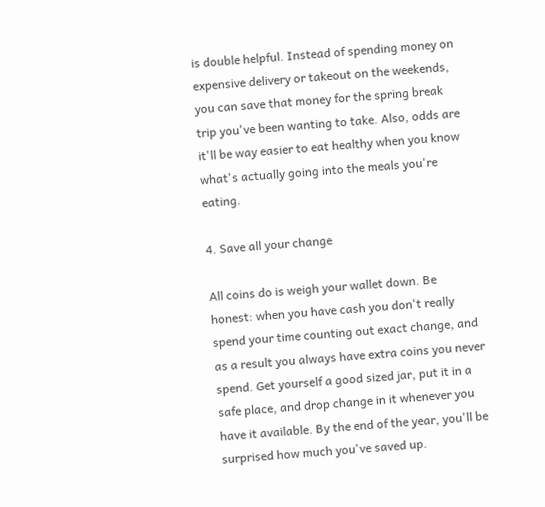is double helpful. Instead of spending money on expensive delivery or takeout on the weekends, you can save that money for the spring break trip you've been wanting to take. Also, odds are it'll be way easier to eat healthy when you know what's actually going into the meals you're eating.

4. Save all your change

All coins do is weigh your wallet down. Be honest: when you have cash you don't really spend your time counting out exact change, and as a result you always have extra coins you never spend. Get yourself a good sized jar, put it in a safe place, and drop change in it whenever you have it available. By the end of the year, you'll be surprised how much you've saved up.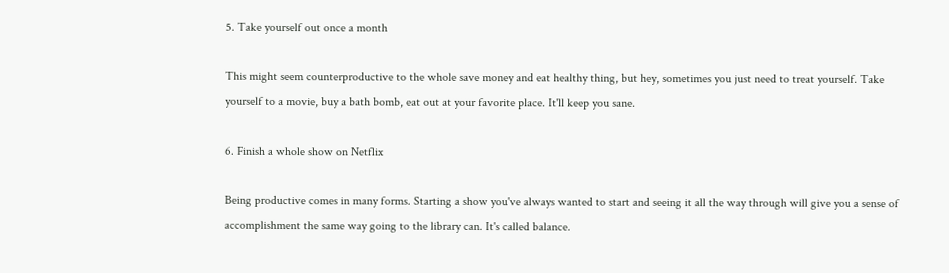5. Take yourself out once a month

This might seem counterproductive to the whole save money and eat healthy thing, but hey, sometimes you just need to treat yourself. Take yourself to a movie, buy a bath bomb, eat out at your favorite place. It'll keep you sane.

6. Finish a whole show on Netflix

Being productive comes in many forms. Starting a show you've always wanted to start and seeing it all the way through will give you a sense of accomplishment the same way going to the library can. It's called balance.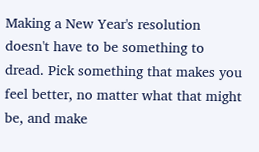Making a New Year's resolution doesn't have to be something to dread. Pick something that makes you feel better, no matter what that might be, and make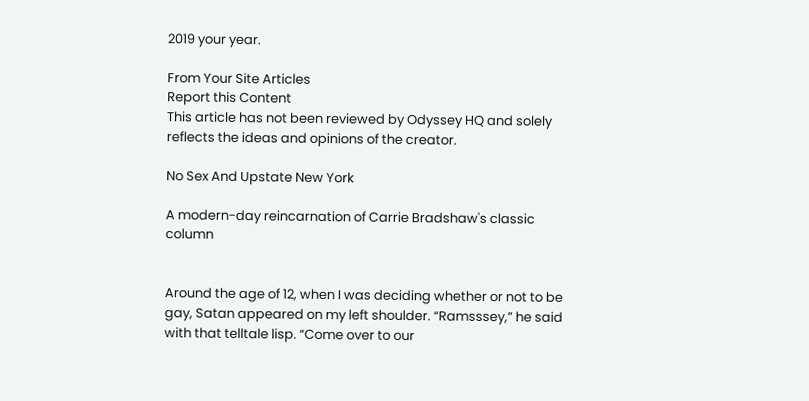2019 your year.

From Your Site Articles
Report this Content
This article has not been reviewed by Odyssey HQ and solely reflects the ideas and opinions of the creator.

No Sex And Upstate New York

A modern-day reincarnation of Carrie Bradshaw's classic column


Around the age of 12, when I was deciding whether or not to be gay, Satan appeared on my left shoulder. “Ramsssey,” he said with that telltale lisp. “Come over to our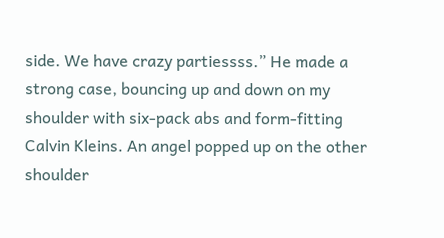side. We have crazy partiessss.” He made a strong case, bouncing up and down on my shoulder with six-pack abs and form-fitting Calvin Kleins. An angel popped up on the other shoulder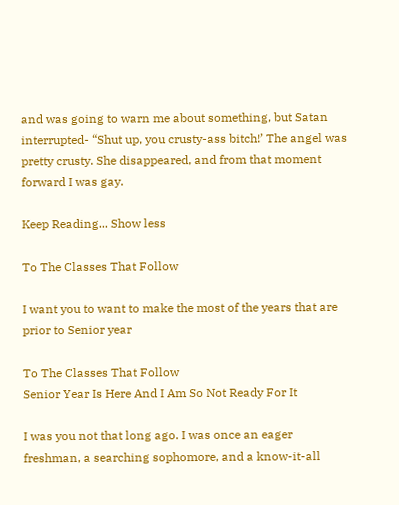and was going to warn me about something, but Satan interrupted- “Shut up, you crusty-ass bitch!’ The angel was pretty crusty. She disappeared, and from that moment forward I was gay.

Keep Reading... Show less

To The Classes That Follow

I want you to want to make the most of the years that are prior to Senior year

To The Classes That Follow
Senior Year Is Here And I Am So Not Ready For It

I was you not that long ago. I was once an eager freshman, a searching sophomore, and a know-it-all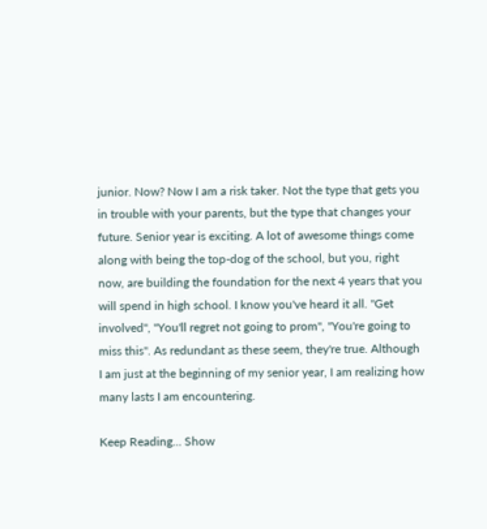junior. Now? Now I am a risk taker. Not the type that gets you in trouble with your parents, but the type that changes your future. Senior year is exciting. A lot of awesome things come along with being the top-dog of the school, but you, right now, are building the foundation for the next 4 years that you will spend in high school. I know you've heard it all. "Get involved", "You'll regret not going to prom", "You're going to miss this". As redundant as these seem, they're true. Although I am just at the beginning of my senior year, I am realizing how many lasts I am encountering.

Keep Reading... Show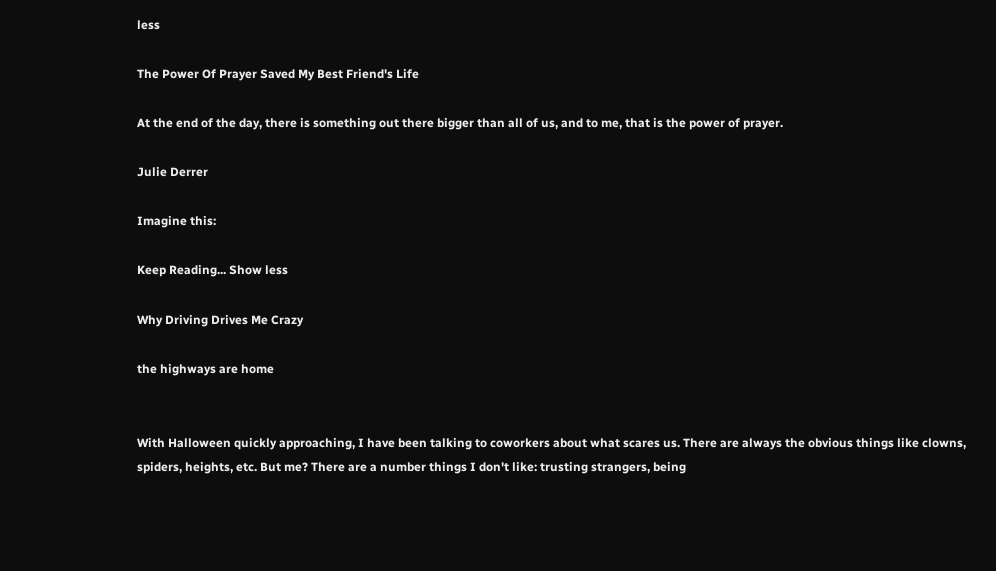less

The Power Of Prayer Saved My Best Friend's Life

At the end of the day, there is something out there bigger than all of us, and to me, that is the power of prayer.

Julie Derrer

Imagine this:

Keep Reading... Show less

Why Driving Drives Me Crazy

the highways are home


With Halloween quickly approaching, I have been talking to coworkers about what scares us. There are always the obvious things like clowns, spiders, heights, etc. But me? There are a number things I don't like: trusting strangers, being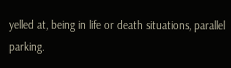yelled at, being in life or death situations, parallel parking.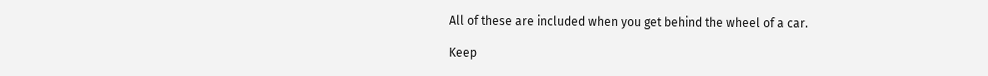All of these are included when you get behind the wheel of a car.

Keep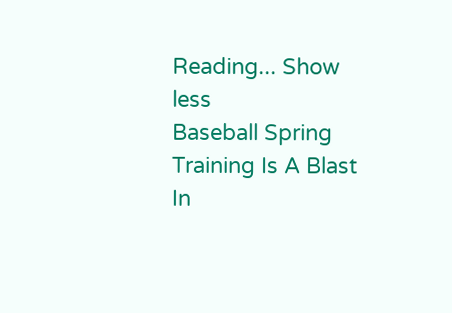Reading... Show less
Baseball Spring Training Is A Blast In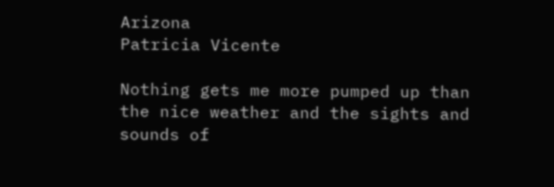Arizona
Patricia Vicente

Nothing gets me more pumped up than the nice weather and the sights and sounds of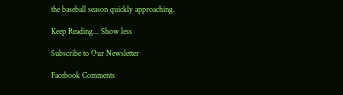the baseball season quickly approaching.

Keep Reading... Show less

Subscribe to Our Newsletter

Facebook Comments